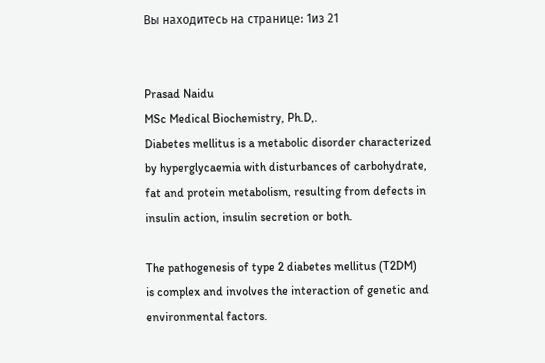Вы находитесь на странице: 1из 21


Prasad Naidu
MSc Medical Biochemistry, Ph.D,.
Diabetes mellitus is a metabolic disorder characterized
by hyperglycaemia with disturbances of carbohydrate,
fat and protein metabolism, resulting from defects in
insulin action, insulin secretion or both.

The pathogenesis of type 2 diabetes mellitus (T2DM)
is complex and involves the interaction of genetic and
environmental factors.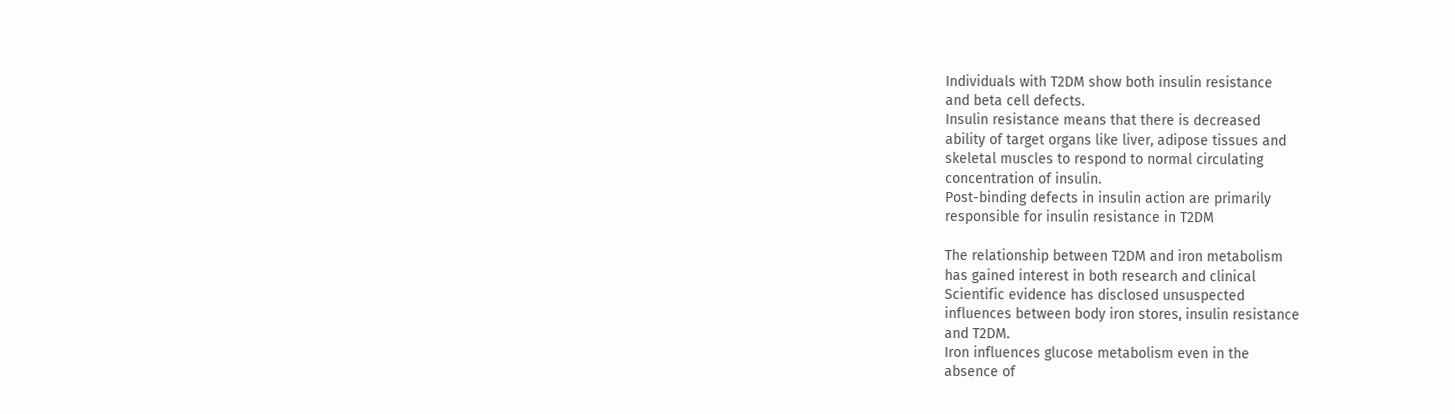Individuals with T2DM show both insulin resistance
and beta cell defects.
Insulin resistance means that there is decreased
ability of target organs like liver, adipose tissues and
skeletal muscles to respond to normal circulating
concentration of insulin.
Post-binding defects in insulin action are primarily
responsible for insulin resistance in T2DM

The relationship between T2DM and iron metabolism
has gained interest in both research and clinical
Scientific evidence has disclosed unsuspected
influences between body iron stores, insulin resistance
and T2DM.
Iron influences glucose metabolism even in the
absence of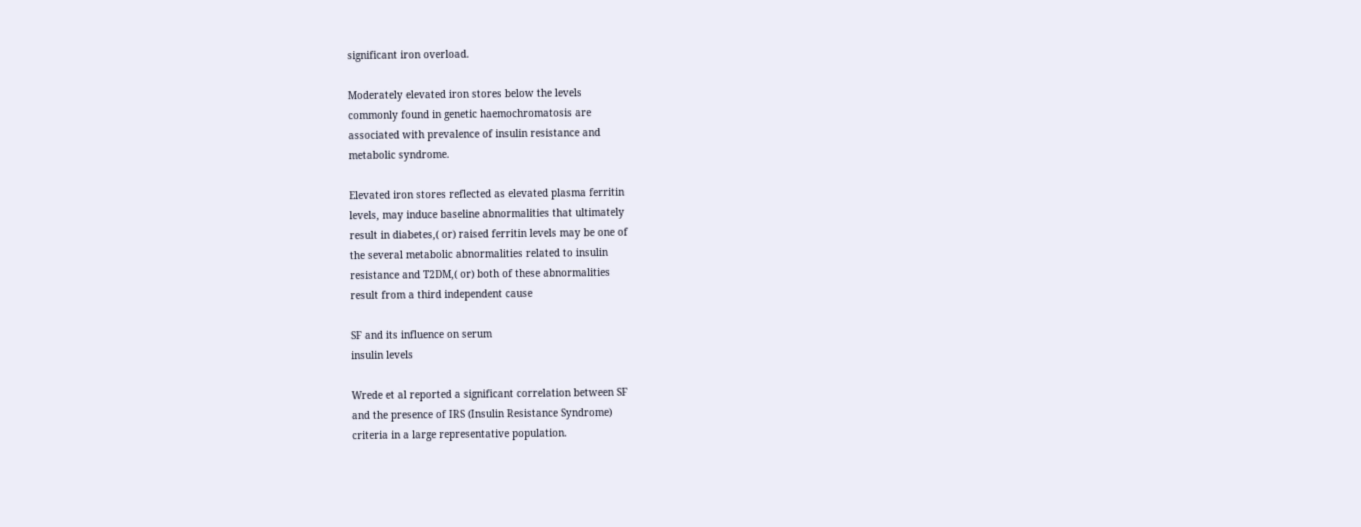significant iron overload.

Moderately elevated iron stores below the levels
commonly found in genetic haemochromatosis are
associated with prevalence of insulin resistance and
metabolic syndrome.

Elevated iron stores reflected as elevated plasma ferritin
levels, may induce baseline abnormalities that ultimately
result in diabetes,( or) raised ferritin levels may be one of
the several metabolic abnormalities related to insulin
resistance and T2DM,( or) both of these abnormalities
result from a third independent cause

SF and its influence on serum
insulin levels

Wrede et al reported a significant correlation between SF
and the presence of IRS (Insulin Resistance Syndrome)
criteria in a large representative population.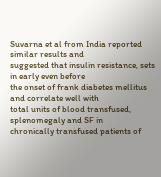Suvarna et al from India reported similar results and
suggested that insulin resistance, sets in early even before
the onset of frank diabetes mellitus and correlate well with
total units of blood transfused, splenomegaly and SF in
chronically transfused patients of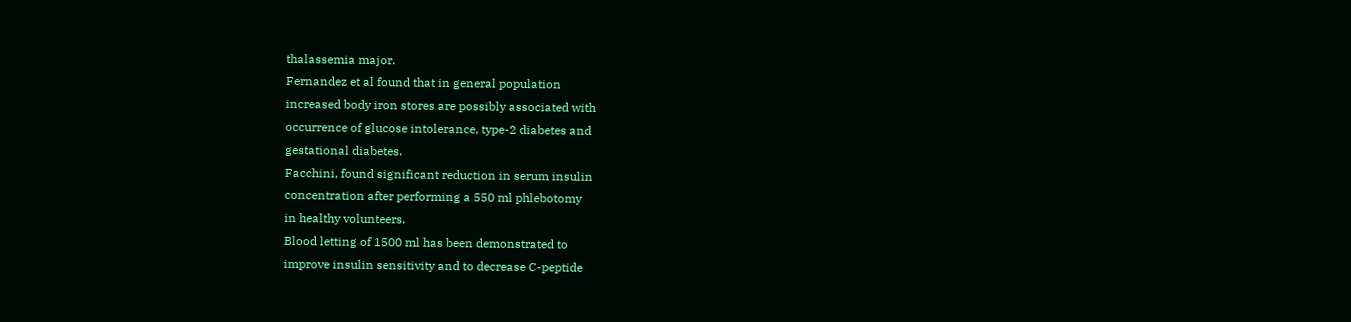thalassemia major.
Fernandez et al found that in general population
increased body iron stores are possibly associated with
occurrence of glucose intolerance, type-2 diabetes and
gestational diabetes.
Facchini, found significant reduction in serum insulin
concentration after performing a 550 ml phlebotomy
in healthy volunteers.
Blood letting of 1500 ml has been demonstrated to
improve insulin sensitivity and to decrease C-peptide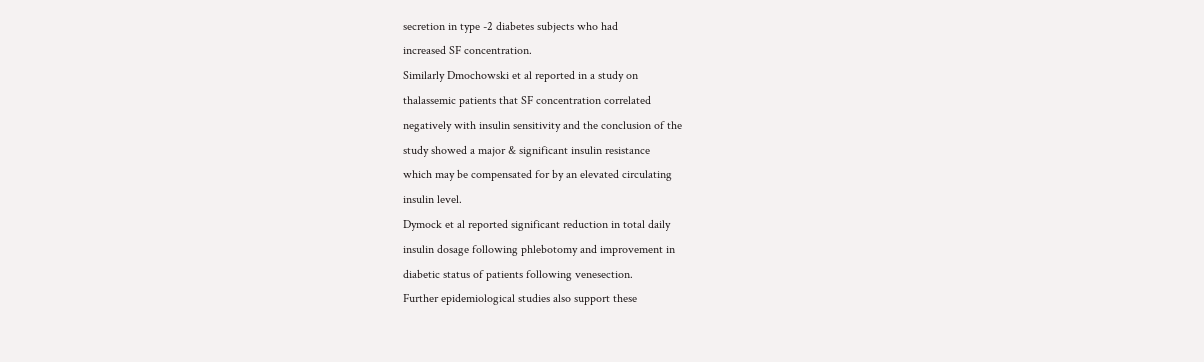secretion in type -2 diabetes subjects who had
increased SF concentration.
Similarly Dmochowski et al reported in a study on
thalassemic patients that SF concentration correlated
negatively with insulin sensitivity and the conclusion of the
study showed a major & significant insulin resistance
which may be compensated for by an elevated circulating
insulin level.
Dymock et al reported significant reduction in total daily
insulin dosage following phlebotomy and improvement in
diabetic status of patients following venesection.
Further epidemiological studies also support these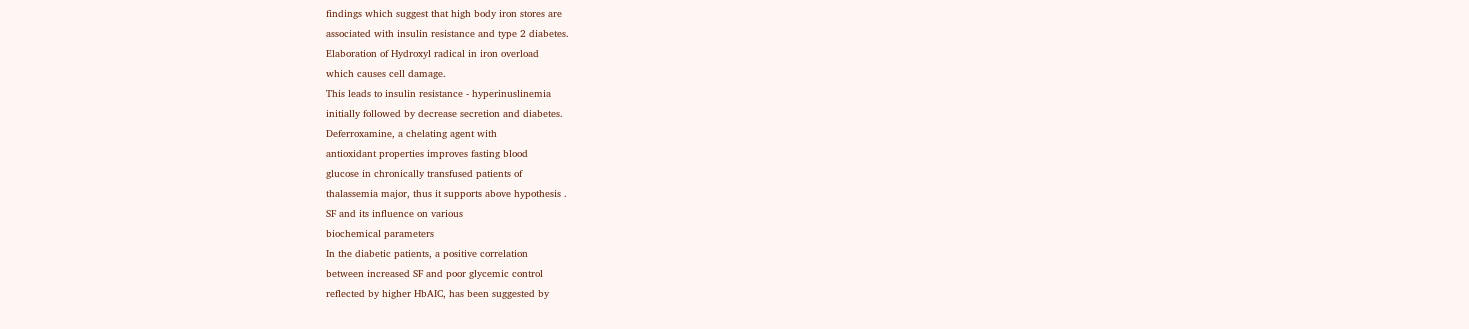findings which suggest that high body iron stores are
associated with insulin resistance and type 2 diabetes.
Elaboration of Hydroxyl radical in iron overload
which causes cell damage.
This leads to insulin resistance - hyperinuslinemia
initially followed by decrease secretion and diabetes.
Deferroxamine, a chelating agent with
antioxidant properties improves fasting blood
glucose in chronically transfused patients of
thalassemia major, thus it supports above hypothesis .
SF and its influence on various
biochemical parameters
In the diabetic patients, a positive correlation
between increased SF and poor glycemic control
reflected by higher HbAIC, has been suggested by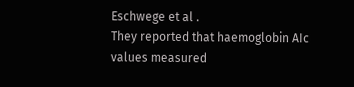Eschwege et al .
They reported that haemoglobin AIc values measured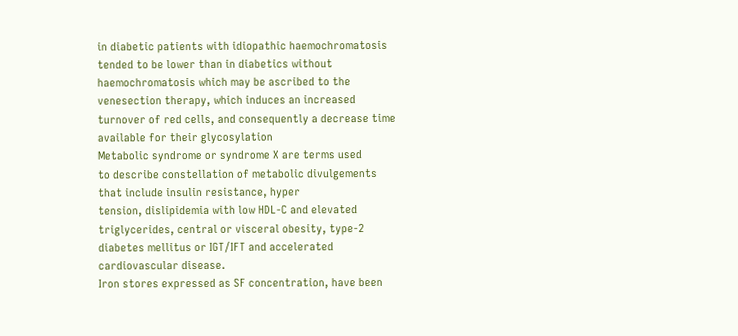in diabetic patients with idiopathic haemochromatosis
tended to be lower than in diabetics without
haemochromatosis which may be ascribed to the
venesection therapy, which induces an increased
turnover of red cells, and consequently a decrease time
available for their glycosylation
Metabolic syndrome or syndrome X are terms used
to describe constellation of metabolic divulgements
that include insulin resistance, hyper
tension, dislipidemia with low HDL-C and elevated
triglycerides, central or visceral obesity, type-2
diabetes mellitus or IGT/IFT and accelerated
cardiovascular disease.
Iron stores expressed as SF concentration, have been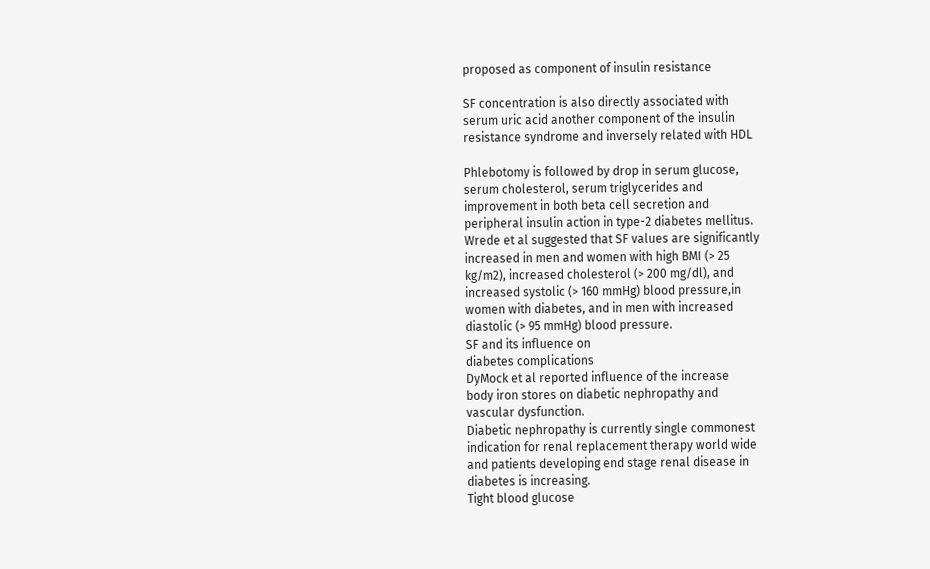proposed as component of insulin resistance

SF concentration is also directly associated with
serum uric acid another component of the insulin
resistance syndrome and inversely related with HDL

Phlebotomy is followed by drop in serum glucose,
serum cholesterol, serum triglycerides and
improvement in both beta cell secretion and
peripheral insulin action in type-2 diabetes mellitus.
Wrede et al suggested that SF values are significantly
increased in men and women with high BMI (> 25
kg/m2), increased cholesterol (> 200 mg/dl), and
increased systolic (> 160 mmHg) blood pressure,in
women with diabetes, and in men with increased
diastolic (> 95 mmHg) blood pressure.
SF and its influence on
diabetes complications
DyMock et al reported influence of the increase
body iron stores on diabetic nephropathy and
vascular dysfunction.
Diabetic nephropathy is currently single commonest
indication for renal replacement therapy world wide
and patients developing end stage renal disease in
diabetes is increasing.
Tight blood glucose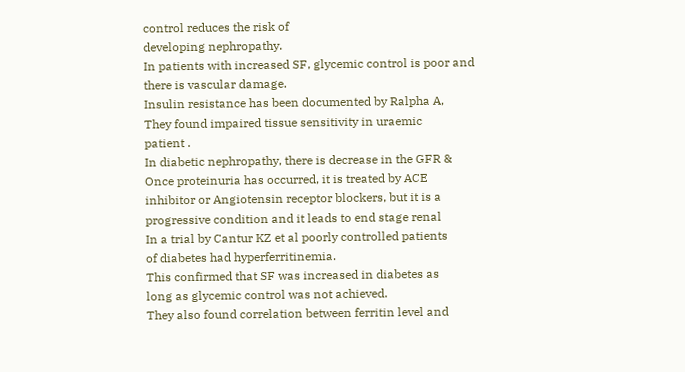control reduces the risk of
developing nephropathy.
In patients with increased SF, glycemic control is poor and
there is vascular damage.
Insulin resistance has been documented by Ralpha A,
They found impaired tissue sensitivity in uraemic
patient .
In diabetic nephropathy, there is decrease in the GFR &
Once proteinuria has occurred, it is treated by ACE
inhibitor or Angiotensin receptor blockers, but it is a
progressive condition and it leads to end stage renal
In a trial by Cantur KZ et al poorly controlled patients
of diabetes had hyperferritinemia.
This confirmed that SF was increased in diabetes as
long as glycemic control was not achieved.
They also found correlation between ferritin level and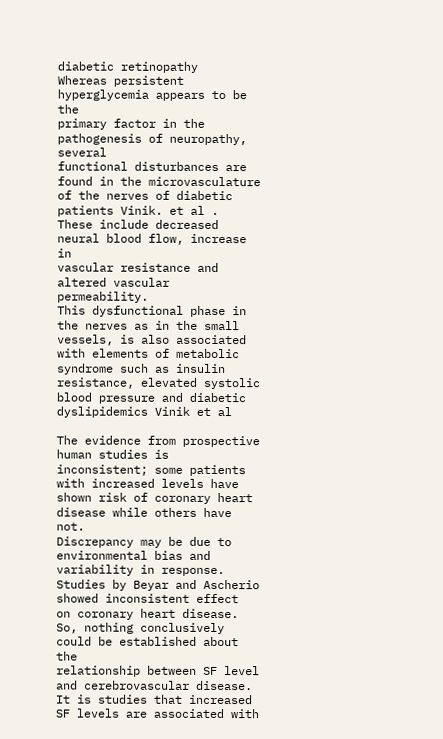diabetic retinopathy
Whereas persistent hyperglycemia appears to be the
primary factor in the pathogenesis of neuropathy, several
functional disturbances are found in the microvasculature
of the nerves of diabetic patients Vinik. et al .
These include decreased neural blood flow, increase in
vascular resistance and altered vascular permeability.
This dysfunctional phase in the nerves as in the small
vessels, is also associated with elements of metabolic
syndrome such as insulin resistance, elevated systolic
blood pressure and diabetic dyslipidemics Vinik et al

The evidence from prospective human studies is
inconsistent; some patients with increased levels have
shown risk of coronary heart disease while others have not.
Discrepancy may be due to environmental bias and
variability in response.
Studies by Beyar and Ascherio showed inconsistent effect
on coronary heart disease.
So, nothing conclusively could be established about the
relationship between SF level and cerebrovascular disease.
It is studies that increased SF levels are associated with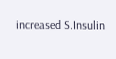increased S.Insulin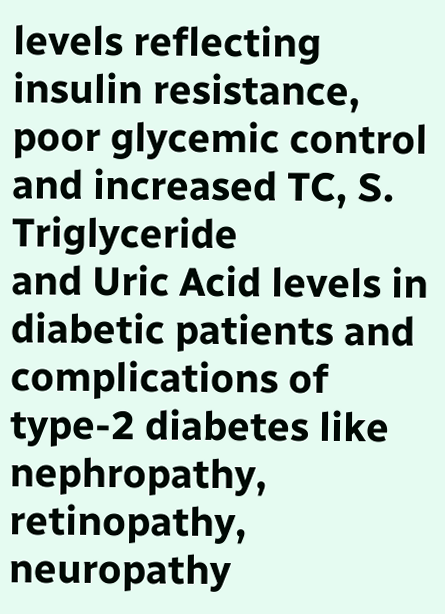levels reflecting insulin resistance,
poor glycemic control and increased TC, S. Triglyceride
and Uric Acid levels in diabetic patients and
complications of type-2 diabetes like nephropathy,
retinopathy, neuropathy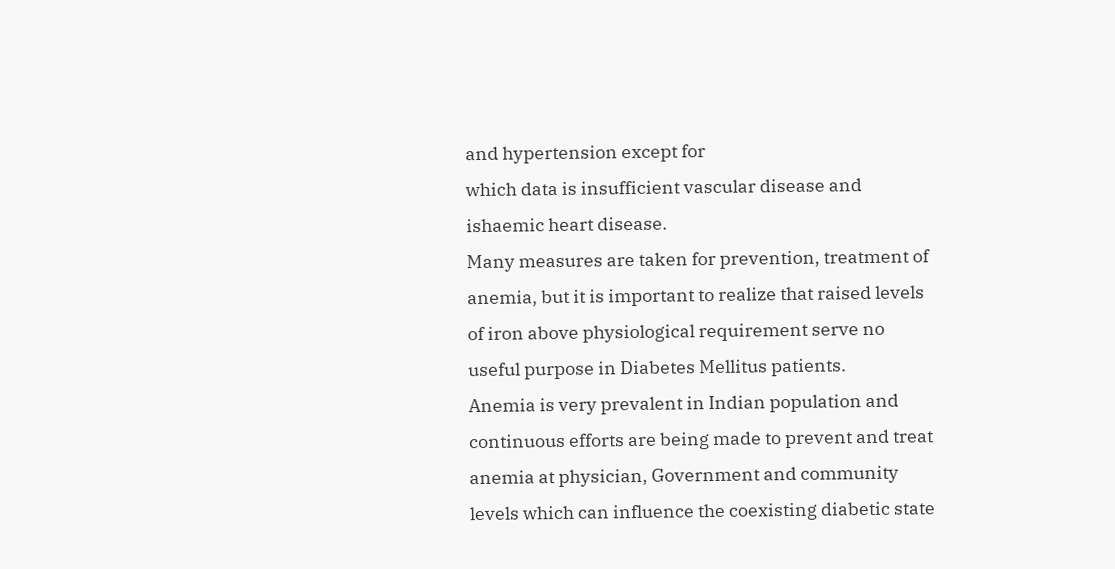and hypertension except for
which data is insufficient vascular disease and
ishaemic heart disease.
Many measures are taken for prevention, treatment of
anemia, but it is important to realize that raised levels
of iron above physiological requirement serve no
useful purpose in Diabetes Mellitus patients.
Anemia is very prevalent in Indian population and
continuous efforts are being made to prevent and treat
anemia at physician, Government and community
levels which can influence the coexisting diabetic state